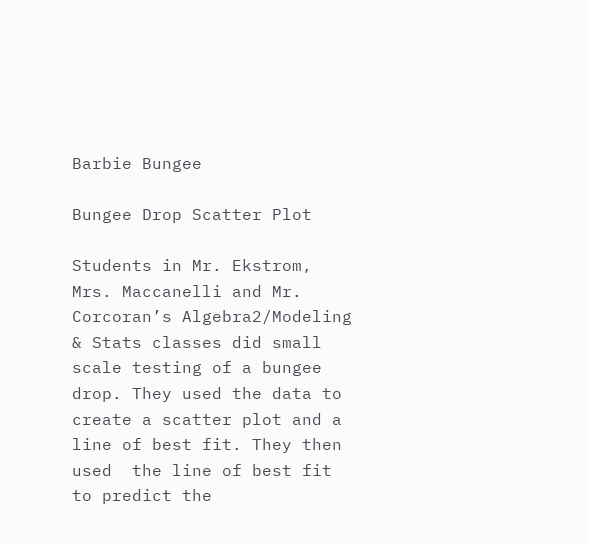Barbie Bungee

Bungee Drop Scatter Plot

Students in Mr. Ekstrom, Mrs. Maccanelli and Mr. Corcoran’s Algebra2/Modeling & Stats classes did small scale testing of a bungee drop. They used the data to create a scatter plot and a line of best fit. They then used  the line of best fit to predict the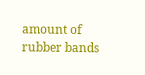amount of rubber bands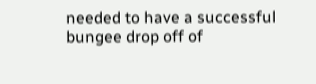needed to have a successful bungee drop off of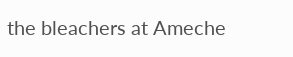the bleachers at Ameche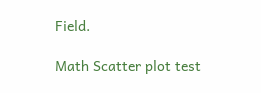Field.

Math Scatter plot test